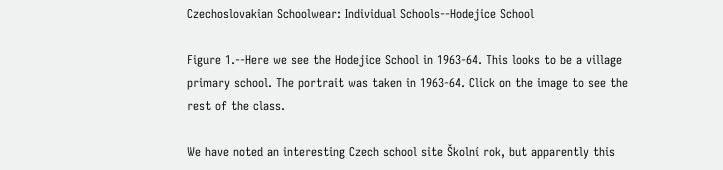Czechoslovakian Schoolwear: Individual Schools--Hodejice School

Figure 1.--Here we see the Hodejice School in 1963-64. This looks to be a village primary school. The portrait was taken in 1963-64. Click on the image to see the rest of the class.

We have noted an interesting Czech school site Školní rok, but apparently this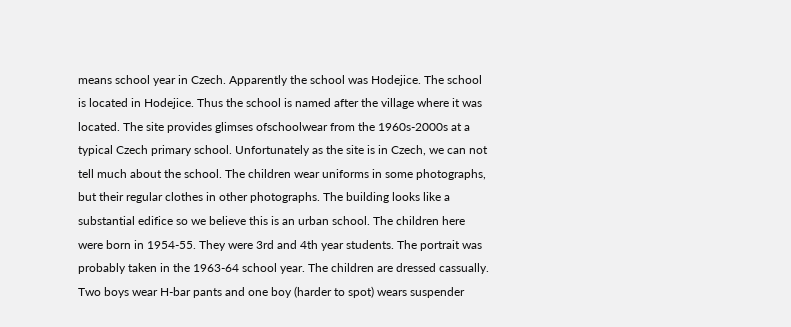means school year in Czech. Apparently the school was Hodejice. The school is located in Hodejice. Thus the school is named after the village where it was located. The site provides glimses ofschoolwear from the 1960s-2000s at a typical Czech primary school. Unfortunately as the site is in Czech, we can not tell much about the school. The children wear uniforms in some photographs, but their regular clothes in other photographs. The building looks like a substantial edifice so we believe this is an urban school. The children here were born in 1954-55. They were 3rd and 4th year students. The portrait was probably taken in the 1963-64 school year. The children are dressed cassually. Two boys wear H-bar pants and one boy (harder to spot) wears suspender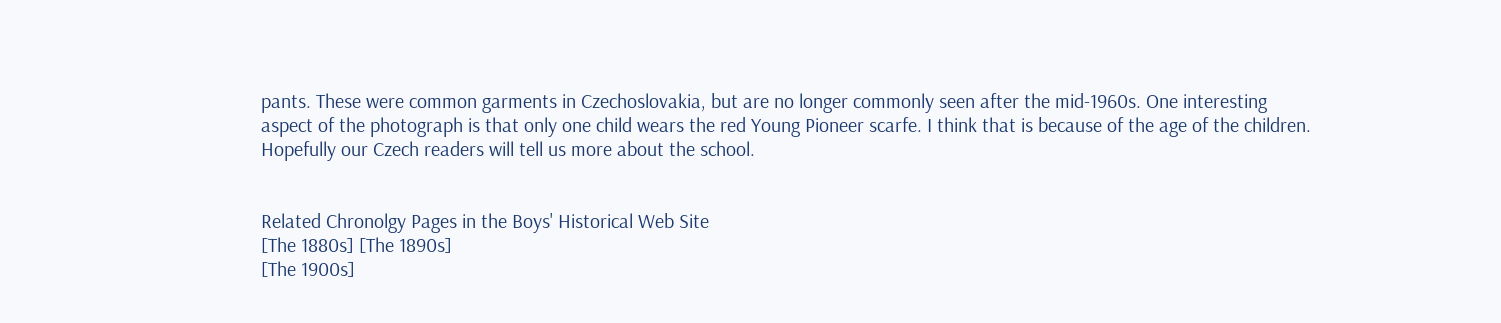pants. These were common garments in Czechoslovakia, but are no longer commonly seen after the mid-1960s. One interesting aspect of the photograph is that only one child wears the red Young Pioneer scarfe. I think that is because of the age of the children. Hopefully our Czech readers will tell us more about the school.


Related Chronolgy Pages in the Boys' Historical Web Site
[The 1880s] [The 1890s]
[The 1900s]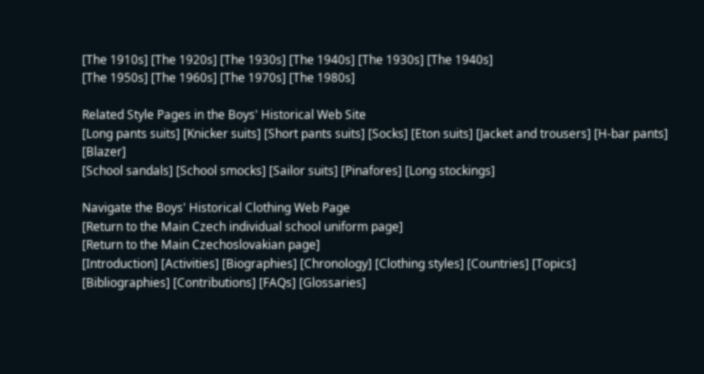[The 1910s] [The 1920s] [The 1930s] [The 1940s] [The 1930s] [The 1940s]
[The 1950s] [The 1960s] [The 1970s] [The 1980s]

Related Style Pages in the Boys' Historical Web Site
[Long pants suits] [Knicker suits] [Short pants suits] [Socks] [Eton suits] [Jacket and trousers] [H-bar pants] [Blazer]
[School sandals] [School smocks] [Sailor suits] [Pinafores] [Long stockings]

Navigate the Boys' Historical Clothing Web Page
[Return to the Main Czech individual school uniform page]
[Return to the Main Czechoslovakian page]
[Introduction] [Activities] [Biographies] [Chronology] [Clothing styles] [Countries] [Topics]
[Bibliographies] [Contributions] [FAQs] [Glossaries]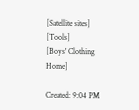[Satellite sites] [Tools]
[Boys' Clothing Home]

Created: 9:04 PM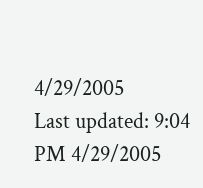4/29/2005
Last updated: 9:04 PM 4/29/2005